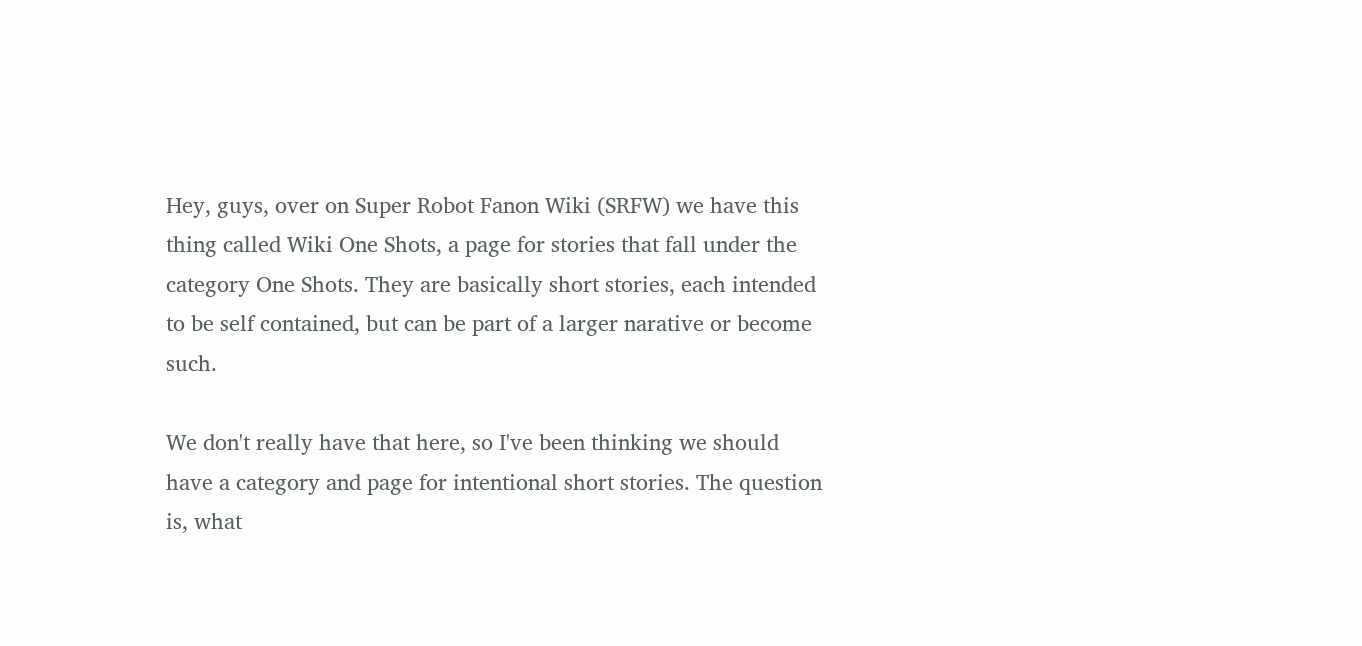Hey, guys, over on Super Robot Fanon Wiki (SRFW) we have this thing called Wiki One Shots, a page for stories that fall under the category One Shots. They are basically short stories, each intended to be self contained, but can be part of a larger narative or become such.

We don't really have that here, so I've been thinking we should have a category and page for intentional short stories. The question is, what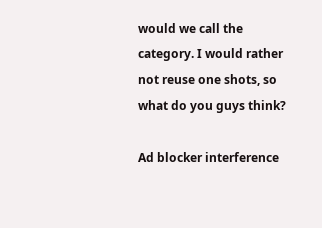would we call the category. I would rather not reuse one shots, so what do you guys think?

Ad blocker interference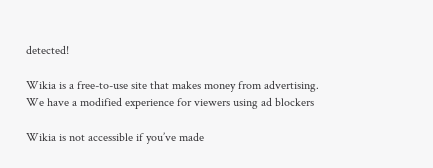detected!

Wikia is a free-to-use site that makes money from advertising. We have a modified experience for viewers using ad blockers

Wikia is not accessible if you’ve made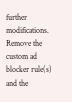further modifications. Remove the custom ad blocker rule(s) and the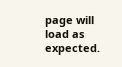page will load as expected.